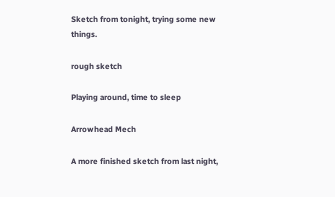Sketch from tonight, trying some new things.

rough sketch

Playing around, time to sleep

Arrowhead Mech

A more finished sketch from last night,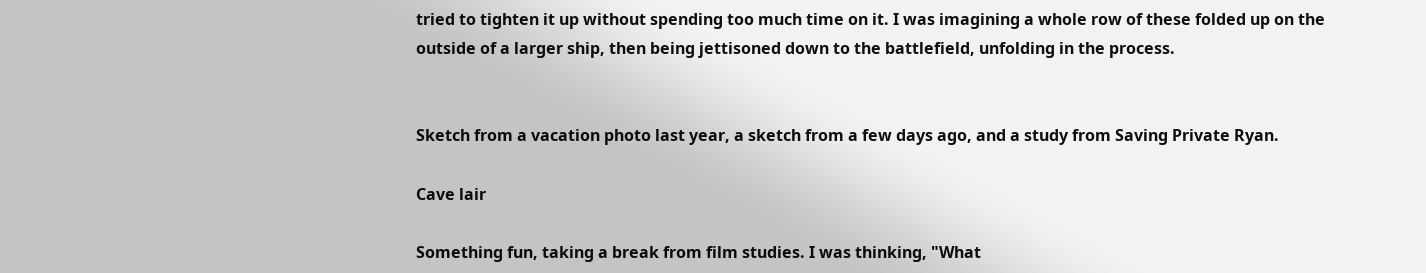tried to tighten it up without spending too much time on it. I was imagining a whole row of these folded up on the outside of a larger ship, then being jettisoned down to the battlefield, unfolding in the process.


Sketch from a vacation photo last year, a sketch from a few days ago, and a study from Saving Private Ryan.

Cave lair

Something fun, taking a break from film studies. I was thinking, "What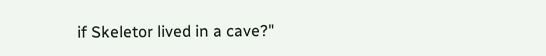if Skeletor lived in a cave?"